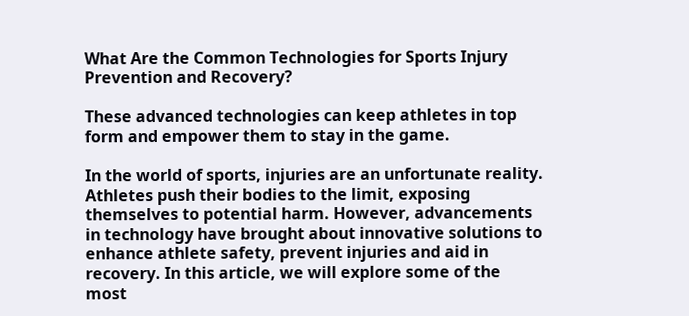What Are the Common Technologies for Sports Injury Prevention and Recovery?

These advanced technologies can keep athletes in top form and empower them to stay in the game.

In the world of sports, injuries are an unfortunate reality. Athletes push their bodies to the limit, exposing themselves to potential harm. However, advancements in technology have brought about innovative solutions to enhance athlete safety, prevent injuries and aid in recovery. In this article, we will explore some of the most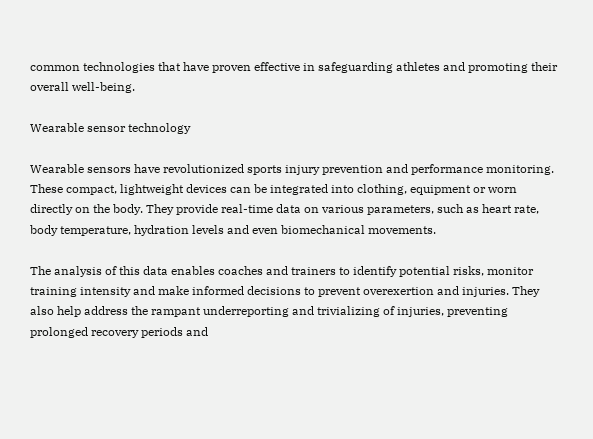common technologies that have proven effective in safeguarding athletes and promoting their overall well-being.

Wearable sensor technology

Wearable sensors have revolutionized sports injury prevention and performance monitoring. These compact, lightweight devices can be integrated into clothing, equipment or worn directly on the body. They provide real-time data on various parameters, such as heart rate, body temperature, hydration levels and even biomechanical movements.

The analysis of this data enables coaches and trainers to identify potential risks, monitor training intensity and make informed decisions to prevent overexertion and injuries. They also help address the rampant underreporting and trivializing of injuries, preventing prolonged recovery periods and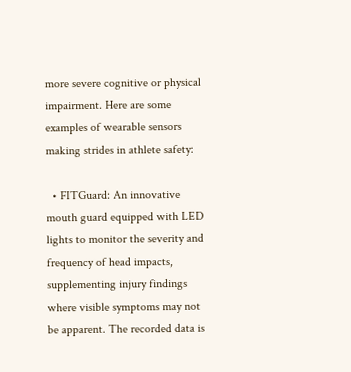more severe cognitive or physical impairment. Here are some examples of wearable sensors making strides in athlete safety:

  • FITGuard: An innovative mouth guard equipped with LED lights to monitor the severity and frequency of head impacts, supplementing injury findings where visible symptoms may not be apparent. The recorded data is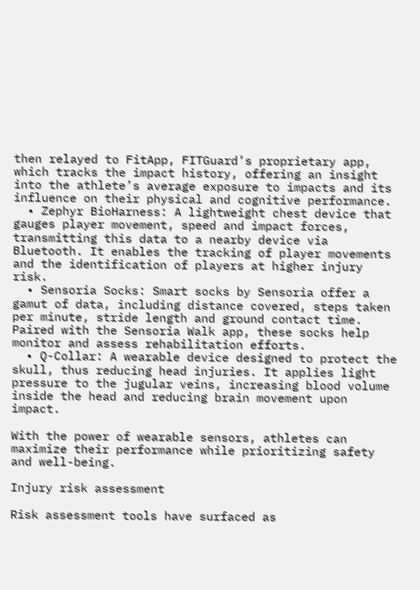then relayed to FitApp, FITGuard’s proprietary app, which tracks the impact history, offering an insight into the athlete’s average exposure to impacts and its influence on their physical and cognitive performance.
  • Zephyr BioHarness: A lightweight chest device that gauges player movement, speed and impact forces, transmitting this data to a nearby device via Bluetooth. It enables the tracking of player movements and the identification of players at higher injury risk.
  • Sensoria Socks: Smart socks by Sensoria offer a gamut of data, including distance covered, steps taken per minute, stride length and ground contact time. Paired with the Sensoria Walk app, these socks help monitor and assess rehabilitation efforts.
  • Q-Collar: A wearable device designed to protect the skull, thus reducing head injuries. It applies light pressure to the jugular veins, increasing blood volume inside the head and reducing brain movement upon impact.

With the power of wearable sensors, athletes can maximize their performance while prioritizing safety and well-being.

Injury risk assessment

Risk assessment tools have surfaced as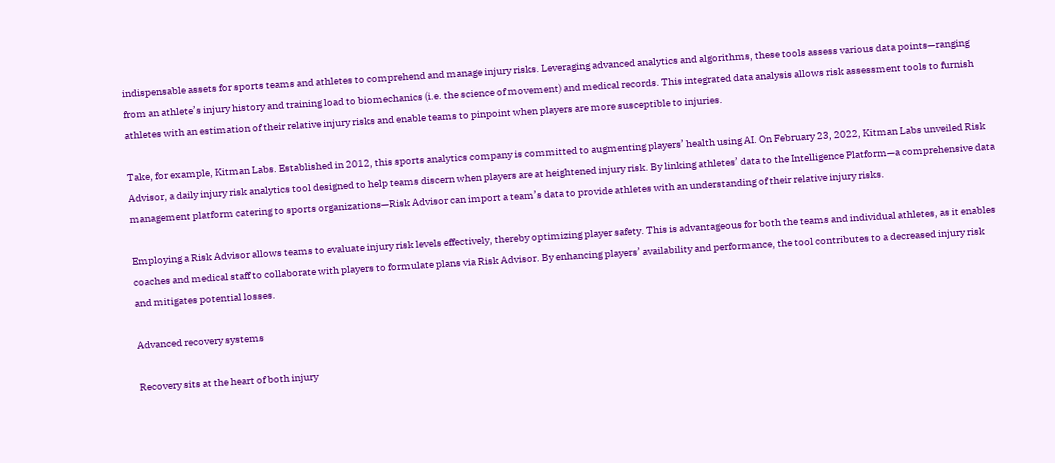indispensable assets for sports teams and athletes to comprehend and manage injury risks. Leveraging advanced analytics and algorithms, these tools assess various data points—ranging from an athlete’s injury history and training load to biomechanics (i.e. the science of movement) and medical records. This integrated data analysis allows risk assessment tools to furnish athletes with an estimation of their relative injury risks and enable teams to pinpoint when players are more susceptible to injuries.

Take, for example, Kitman Labs. Established in 2012, this sports analytics company is committed to augmenting players’ health using AI. On February 23, 2022, Kitman Labs unveiled Risk Advisor, a daily injury risk analytics tool designed to help teams discern when players are at heightened injury risk. By linking athletes’ data to the Intelligence Platform—a comprehensive data management platform catering to sports organizations—Risk Advisor can import a team’s data to provide athletes with an understanding of their relative injury risks.

Employing a Risk Advisor allows teams to evaluate injury risk levels effectively, thereby optimizing player safety. This is advantageous for both the teams and individual athletes, as it enables coaches and medical staff to collaborate with players to formulate plans via Risk Advisor. By enhancing players’ availability and performance, the tool contributes to a decreased injury risk and mitigates potential losses.

Advanced recovery systems

Recovery sits at the heart of both injury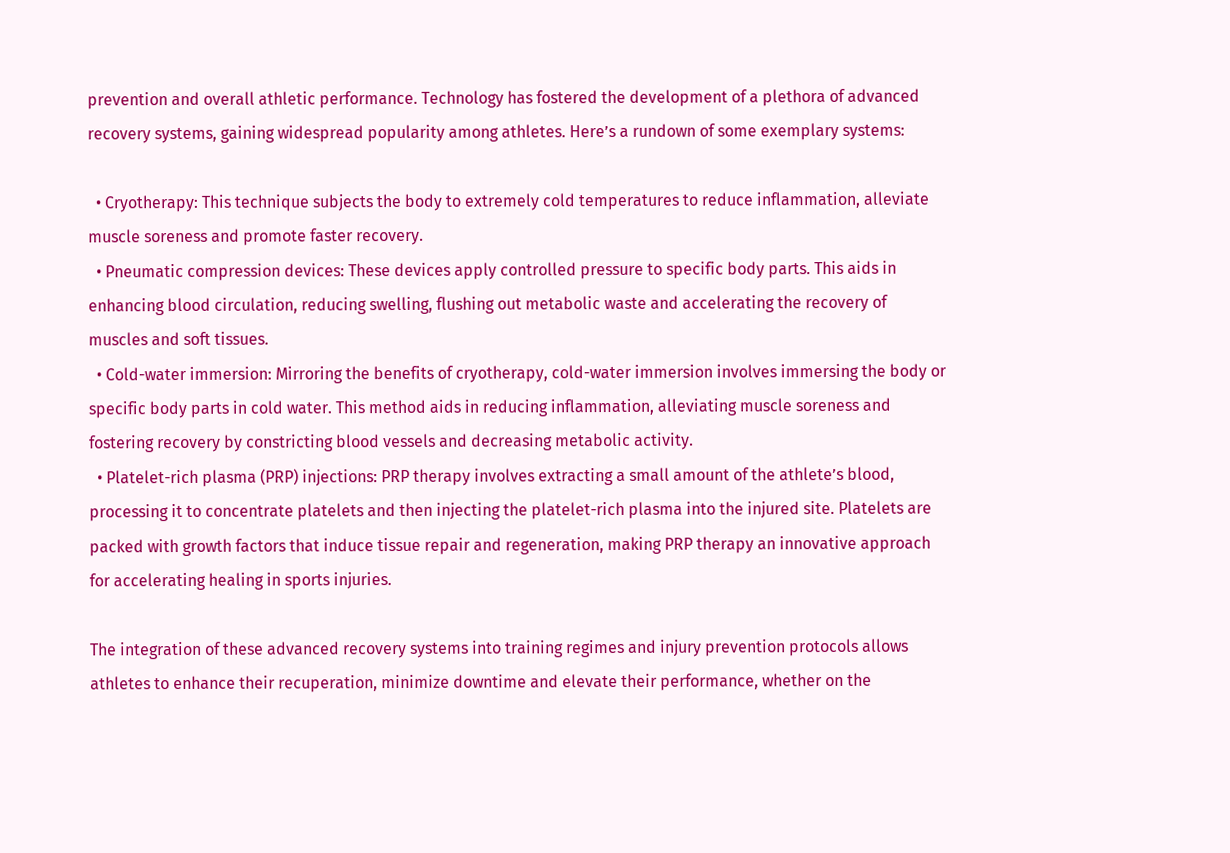prevention and overall athletic performance. Technology has fostered the development of a plethora of advanced recovery systems, gaining widespread popularity among athletes. Here’s a rundown of some exemplary systems:

  • Cryotherapy: This technique subjects the body to extremely cold temperatures to reduce inflammation, alleviate muscle soreness and promote faster recovery.
  • Pneumatic compression devices: These devices apply controlled pressure to specific body parts. This aids in enhancing blood circulation, reducing swelling, flushing out metabolic waste and accelerating the recovery of muscles and soft tissues.
  • Cold-water immersion: Mirroring the benefits of cryotherapy, cold-water immersion involves immersing the body or specific body parts in cold water. This method aids in reducing inflammation, alleviating muscle soreness and fostering recovery by constricting blood vessels and decreasing metabolic activity.
  • Platelet-rich plasma (PRP) injections: PRP therapy involves extracting a small amount of the athlete’s blood, processing it to concentrate platelets and then injecting the platelet-rich plasma into the injured site. Platelets are packed with growth factors that induce tissue repair and regeneration, making PRP therapy an innovative approach for accelerating healing in sports injuries.

The integration of these advanced recovery systems into training regimes and injury prevention protocols allows athletes to enhance their recuperation, minimize downtime and elevate their performance, whether on the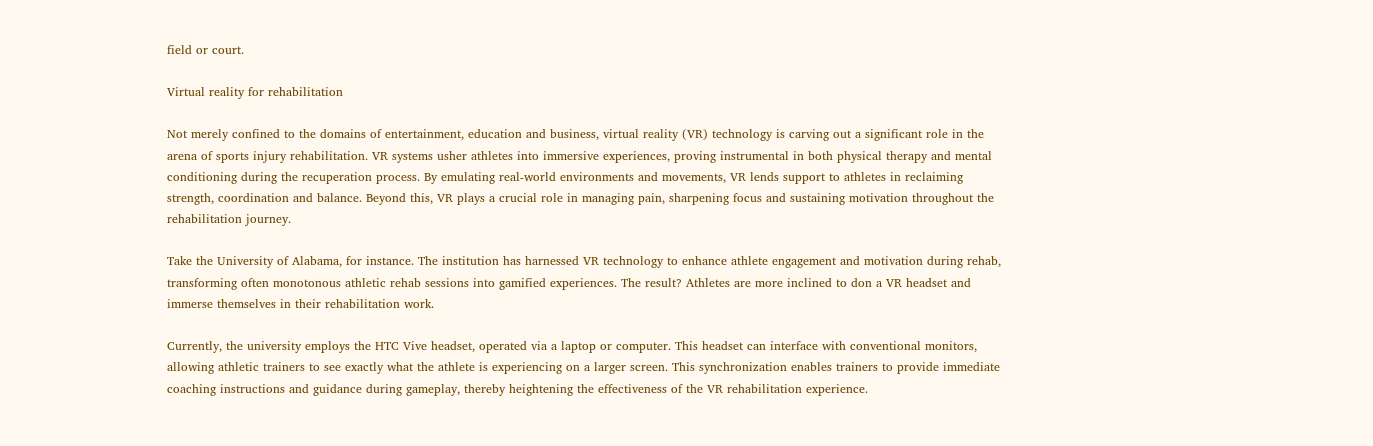field or court.

Virtual reality for rehabilitation

Not merely confined to the domains of entertainment, education and business, virtual reality (VR) technology is carving out a significant role in the arena of sports injury rehabilitation. VR systems usher athletes into immersive experiences, proving instrumental in both physical therapy and mental conditioning during the recuperation process. By emulating real-world environments and movements, VR lends support to athletes in reclaiming strength, coordination and balance. Beyond this, VR plays a crucial role in managing pain, sharpening focus and sustaining motivation throughout the rehabilitation journey.

Take the University of Alabama, for instance. The institution has harnessed VR technology to enhance athlete engagement and motivation during rehab, transforming often monotonous athletic rehab sessions into gamified experiences. The result? Athletes are more inclined to don a VR headset and immerse themselves in their rehabilitation work.

Currently, the university employs the HTC Vive headset, operated via a laptop or computer. This headset can interface with conventional monitors, allowing athletic trainers to see exactly what the athlete is experiencing on a larger screen. This synchronization enables trainers to provide immediate coaching instructions and guidance during gameplay, thereby heightening the effectiveness of the VR rehabilitation experience.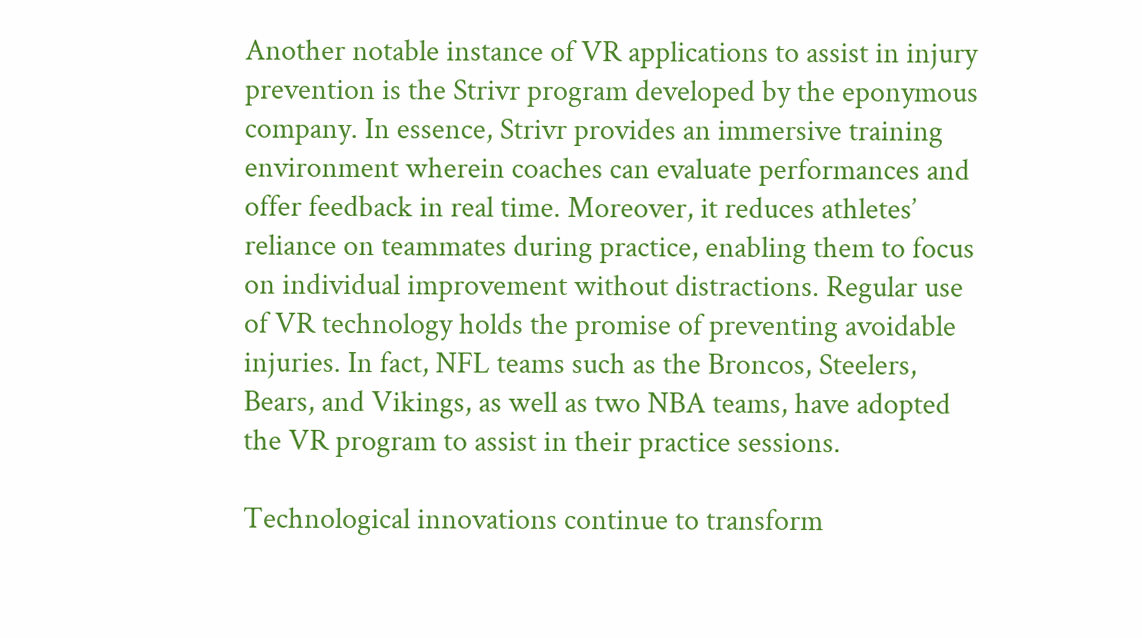Another notable instance of VR applications to assist in injury prevention is the Strivr program developed by the eponymous company. In essence, Strivr provides an immersive training environment wherein coaches can evaluate performances and offer feedback in real time. Moreover, it reduces athletes’ reliance on teammates during practice, enabling them to focus on individual improvement without distractions. Regular use of VR technology holds the promise of preventing avoidable injuries. In fact, NFL teams such as the Broncos, Steelers, Bears, and Vikings, as well as two NBA teams, have adopted the VR program to assist in their practice sessions.

Technological innovations continue to transform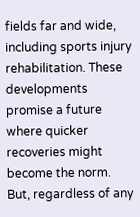fields far and wide, including sports injury rehabilitation. These developments promise a future where quicker recoveries might become the norm. But, regardless of any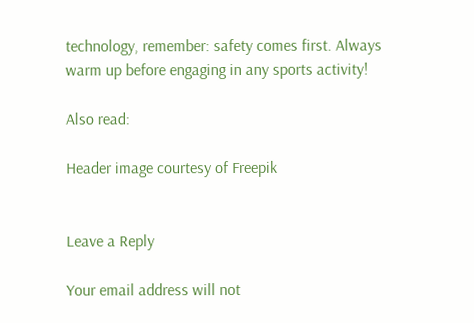technology, remember: safety comes first. Always warm up before engaging in any sports activity!

Also read:

Header image courtesy of Freepik


Leave a Reply

Your email address will not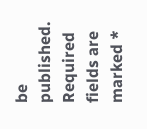be published. Required fields are marked *